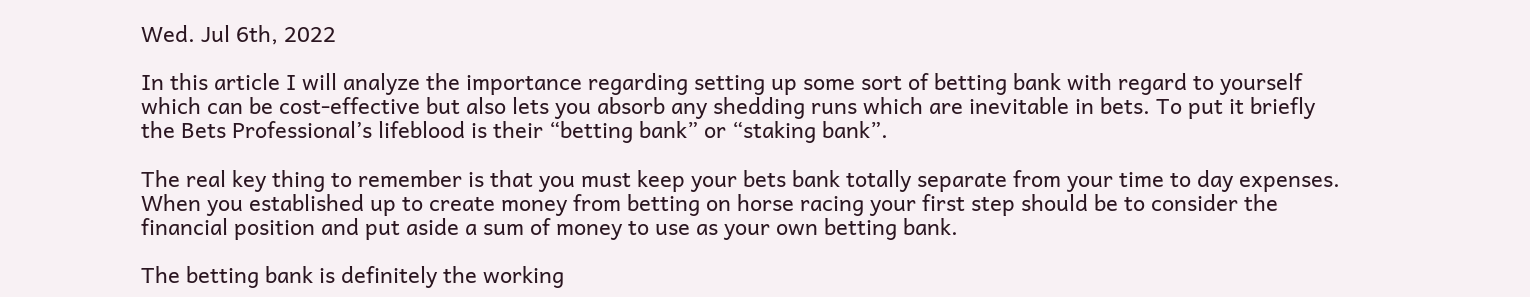Wed. Jul 6th, 2022

In this article I will analyze the importance regarding setting up some sort of betting bank with regard to yourself which can be cost-effective but also lets you absorb any shedding runs which are inevitable in bets. To put it briefly the Bets Professional’s lifeblood is their “betting bank” or “staking bank”.

The real key thing to remember is that you must keep your bets bank totally separate from your time to day expenses. When you established up to create money from betting on horse racing your first step should be to consider the financial position and put aside a sum of money to use as your own betting bank.

The betting bank is definitely the working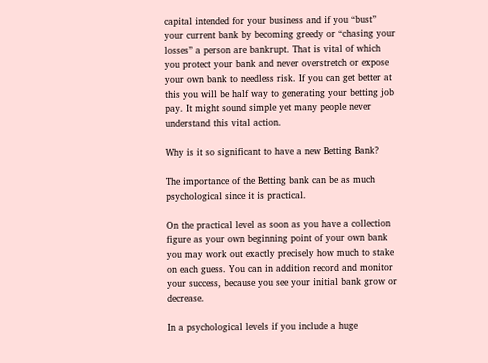capital intended for your business and if you “bust” your current bank by becoming greedy or “chasing your losses” a person are bankrupt. That is vital of which you protect your bank and never overstretch or expose your own bank to needless risk. If you can get better at this you will be half way to generating your betting job pay. It might sound simple yet many people never understand this vital action.

Why is it so significant to have a new Betting Bank?

The importance of the Betting bank can be as much psychological since it is practical.

On the practical level as soon as you have a collection figure as your own beginning point of your own bank you may work out exactly precisely how much to stake on each guess. You can in addition record and monitor your success, because you see your initial bank grow or decrease.

In a psychological levels if you include a huge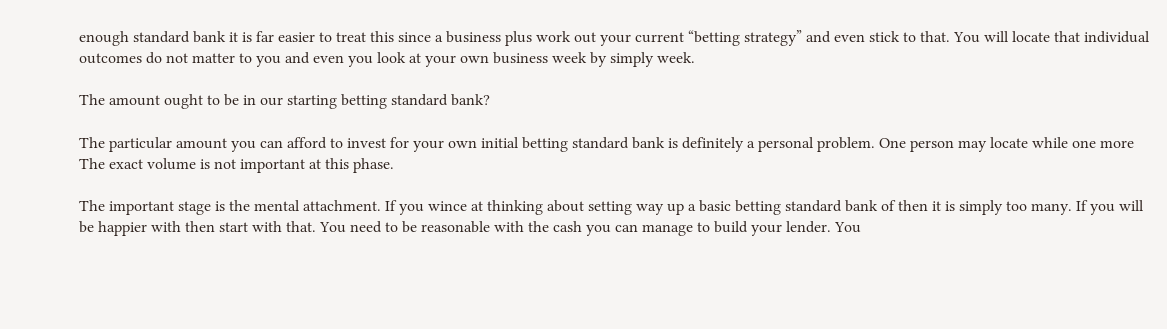enough standard bank it is far easier to treat this since a business plus work out your current “betting strategy” and even stick to that. You will locate that individual outcomes do not matter to you and even you look at your own business week by simply week.

The amount ought to be in our starting betting standard bank?

The particular amount you can afford to invest for your own initial betting standard bank is definitely a personal problem. One person may locate while one more The exact volume is not important at this phase.

The important stage is the mental attachment. If you wince at thinking about setting way up a basic betting standard bank of then it is simply too many. If you will be happier with then start with that. You need to be reasonable with the cash you can manage to build your lender. You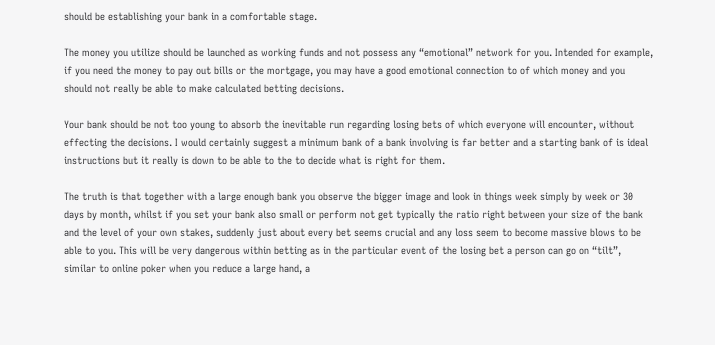should be establishing your bank in a comfortable stage.

The money you utilize should be launched as working funds and not possess any “emotional” network for you. Intended for example, if you need the money to pay out bills or the mortgage, you may have a good emotional connection to of which money and you should not really be able to make calculated betting decisions.

Your bank should be not too young to absorb the inevitable run regarding losing bets of which everyone will encounter, without effecting the decisions. I would certainly suggest a minimum bank of a bank involving is far better and a starting bank of is ideal instructions but it really is down to be able to the to decide what is right for them.

The truth is that together with a large enough bank you observe the bigger image and look in things week simply by week or 30 days by month, whilst if you set your bank also small or perform not get typically the ratio right between your size of the bank and the level of your own stakes, suddenly just about every bet seems crucial and any loss seem to become massive blows to be able to you. This will be very dangerous within betting as in the particular event of the losing bet a person can go on “tilt”, similar to online poker when you reduce a large hand, a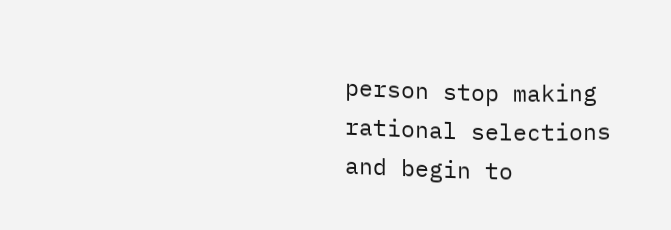person stop making rational selections and begin to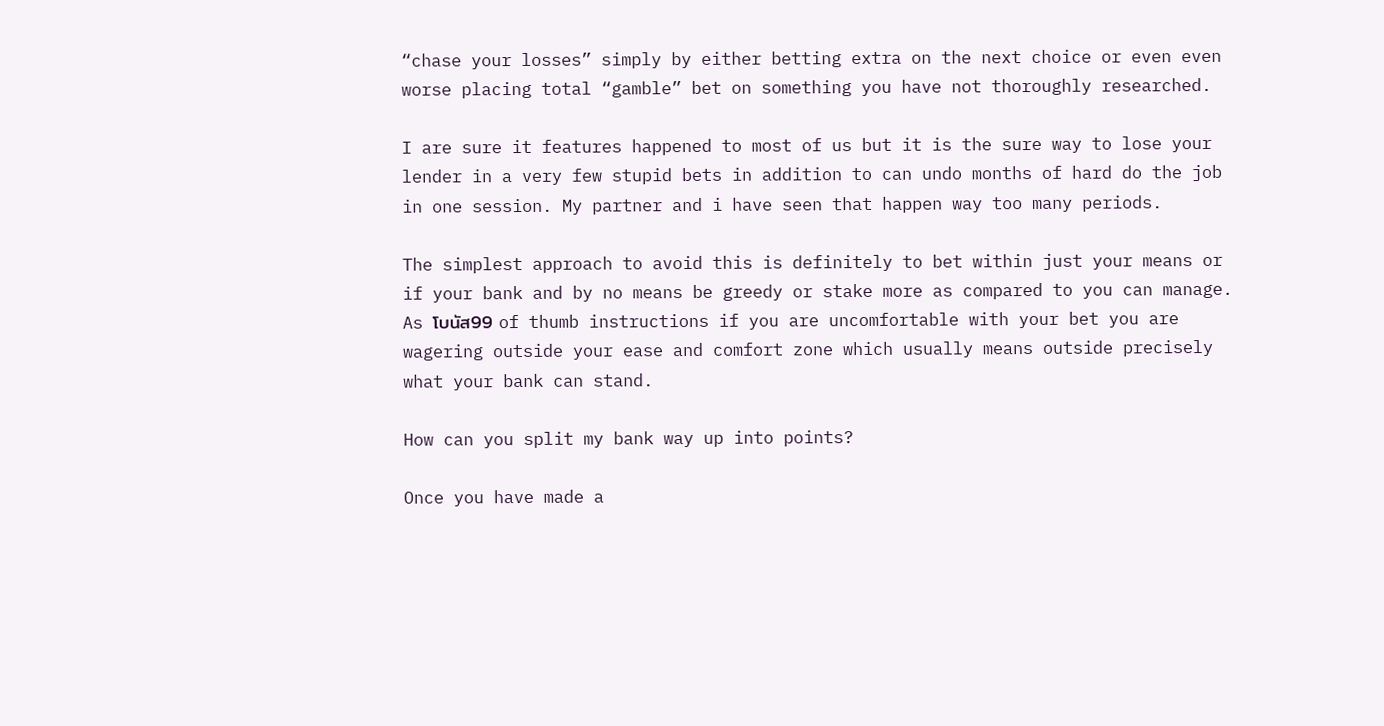“chase your losses” simply by either betting extra on the next choice or even even worse placing total “gamble” bet on something you have not thoroughly researched.

I are sure it features happened to most of us but it is the sure way to lose your lender in a very few stupid bets in addition to can undo months of hard do the job in one session. My partner and i have seen that happen way too many periods.

The simplest approach to avoid this is definitely to bet within just your means or if your bank and by no means be greedy or stake more as compared to you can manage. As โบนัส99 of thumb instructions if you are uncomfortable with your bet you are wagering outside your ease and comfort zone which usually means outside precisely what your bank can stand.

How can you split my bank way up into points?

Once you have made a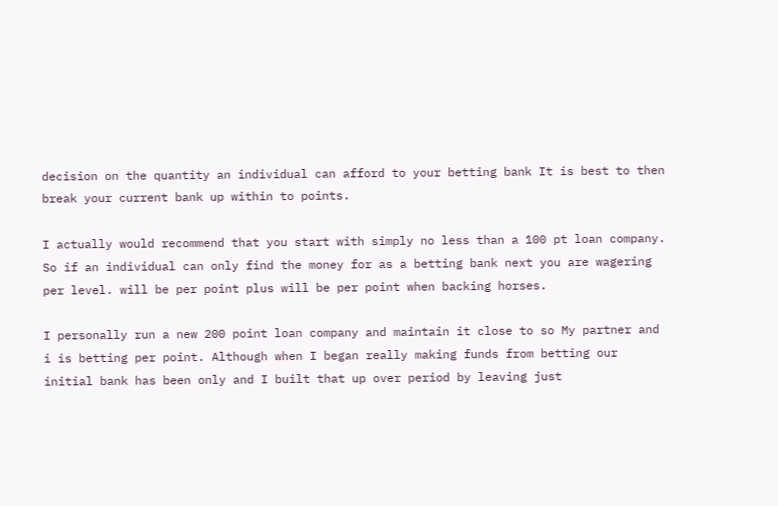decision on the quantity an individual can afford to your betting bank It is best to then break your current bank up within to points.

I actually would recommend that you start with simply no less than a 100 pt loan company. So if an individual can only find the money for as a betting bank next you are wagering per level. will be per point plus will be per point when backing horses.

I personally run a new 200 point loan company and maintain it close to so My partner and i is betting per point. Although when I began really making funds from betting our initial bank has been only and I built that up over period by leaving just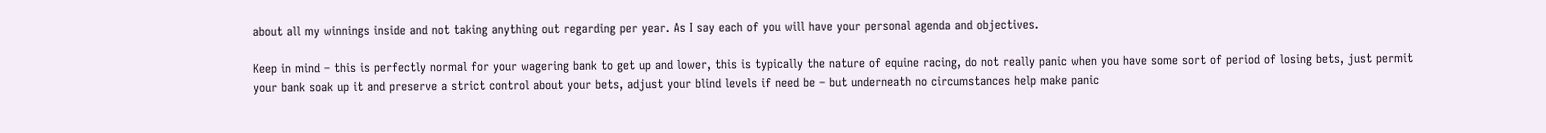about all my winnings inside and not taking anything out regarding per year. As I say each of you will have your personal agenda and objectives.

Keep in mind – this is perfectly normal for your wagering bank to get up and lower, this is typically the nature of equine racing, do not really panic when you have some sort of period of losing bets, just permit your bank soak up it and preserve a strict control about your bets, adjust your blind levels if need be – but underneath no circumstances help make panic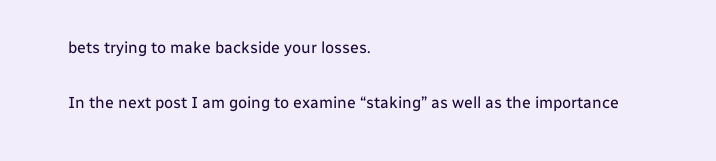bets trying to make backside your losses.

In the next post I am going to examine “staking” as well as the importance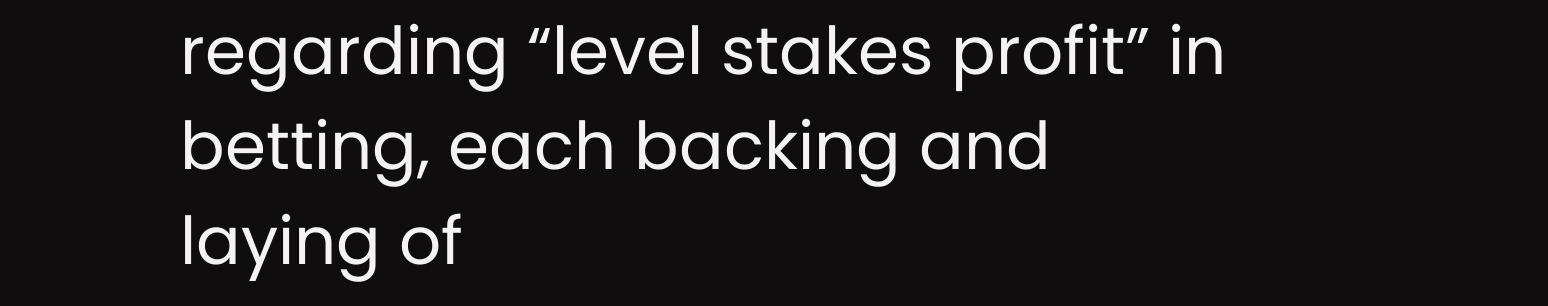regarding “level stakes profit” in betting, each backing and laying of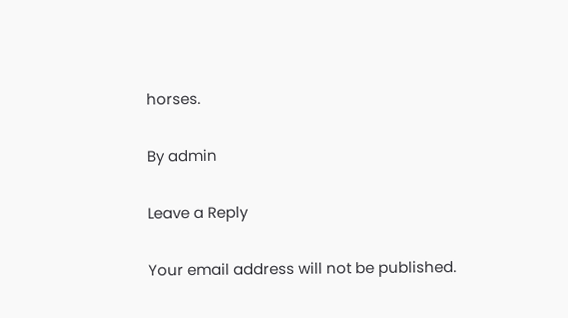horses.

By admin

Leave a Reply

Your email address will not be published.